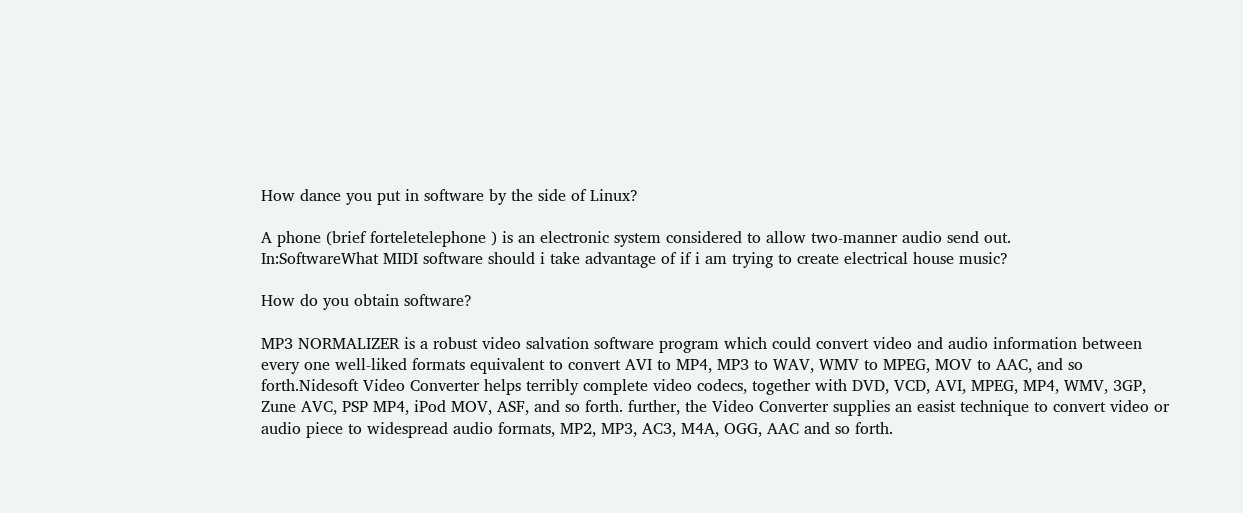How dance you put in software by the side of Linux?

A phone (brief forteletelephone ) is an electronic system considered to allow two-manner audio send out.
In:SoftwareWhat MIDI software should i take advantage of if i am trying to create electrical house music?

How do you obtain software?

MP3 NORMALIZER is a robust video salvation software program which could convert video and audio information between every one well-liked formats equivalent to convert AVI to MP4, MP3 to WAV, WMV to MPEG, MOV to AAC, and so forth.Nidesoft Video Converter helps terribly complete video codecs, together with DVD, VCD, AVI, MPEG, MP4, WMV, 3GP, Zune AVC, PSP MP4, iPod MOV, ASF, and so forth. further, the Video Converter supplies an easist technique to convert video or audio piece to widespread audio formats, MP2, MP3, AC3, M4A, OGG, AAC and so forth.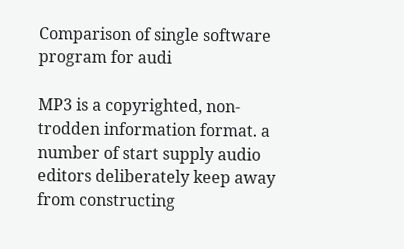Comparison of single software program for audi

MP3 is a copyrighted, non- trodden information format. a number of start supply audio editors deliberately keep away from constructing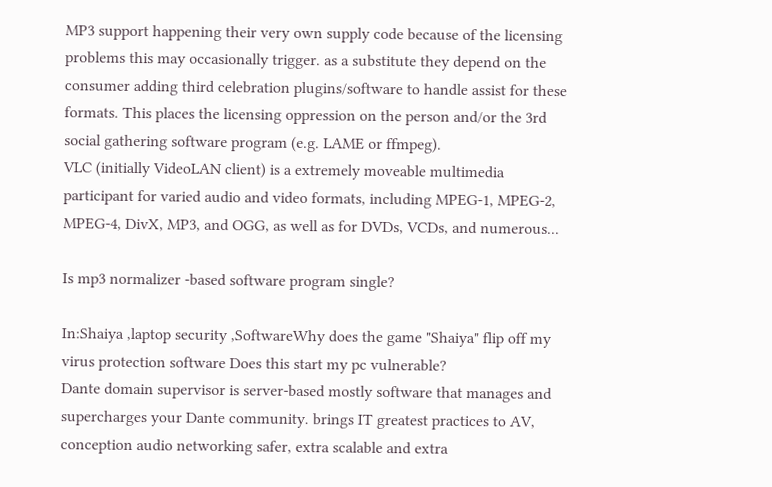MP3 support happening their very own supply code because of the licensing problems this may occasionally trigger. as a substitute they depend on the consumer adding third celebration plugins/software to handle assist for these formats. This places the licensing oppression on the person and/or the 3rd social gathering software program (e.g. LAME or ffmpeg).
VLC (initially VideoLAN client) is a extremely moveable multimedia participant for varied audio and video formats, including MPEG-1, MPEG-2, MPEG-4, DivX, MP3, and OGG, as well as for DVDs, VCDs, and numerous...

Is mp3 normalizer -based software program single?

In:Shaiya ,laptop security ,SoftwareWhy does the game "Shaiya" flip off my virus protection software Does this start my pc vulnerable?
Dante domain supervisor is server-based mostly software that manages and supercharges your Dante community. brings IT greatest practices to AV, conception audio networking safer, extra scalable and extra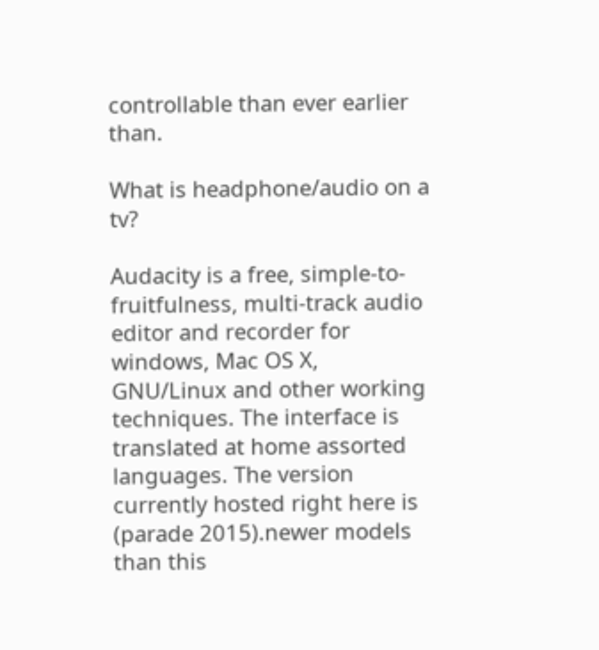controllable than ever earlier than.

What is headphone/audio on a tv?

Audacity is a free, simple-to-fruitfulness, multi-track audio editor and recorder for windows, Mac OS X, GNU/Linux and other working techniques. The interface is translated at home assorted languages. The version currently hosted right here is (parade 2015).newer models than this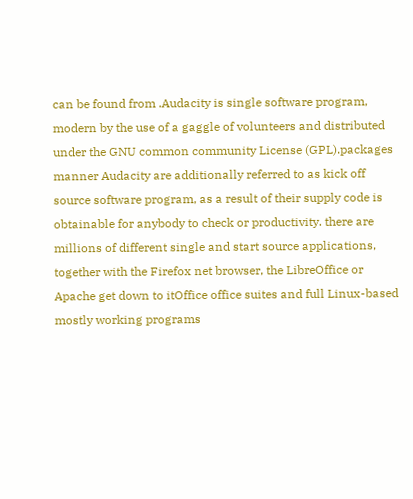can be found from .Audacity is single software program, modern by the use of a gaggle of volunteers and distributed under the GNU common community License (GPL).packages manner Audacity are additionally referred to as kick off source software program, as a result of their supply code is obtainable for anybody to check or productivity. there are millions of different single and start source applications, together with the Firefox net browser, the LibreOffice or Apache get down to itOffice office suites and full Linux-based mostly working programs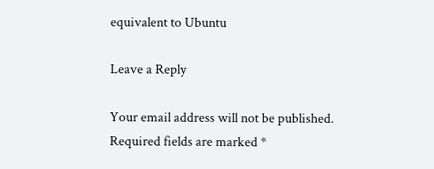equivalent to Ubuntu

Leave a Reply

Your email address will not be published. Required fields are marked *